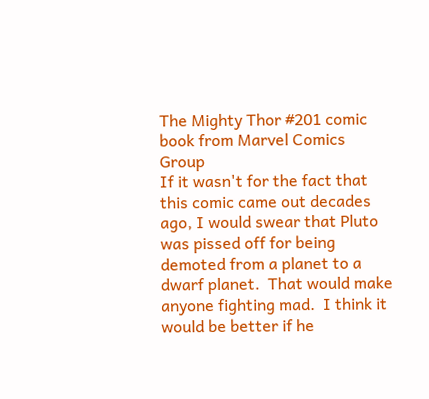The Mighty Thor #201 comic book from Marvel Comics Group
If it wasn't for the fact that this comic came out decades ago, I would swear that Pluto was pissed off for being demoted from a planet to a dwarf planet.  That would make anyone fighting mad.  I think it would be better if he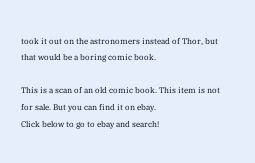took it out on the astronomers instead of Thor, but that would be a boring comic book.

This is a scan of an old comic book. This item is not for sale. But you can find it on ebay.
Click below to go to ebay and search!